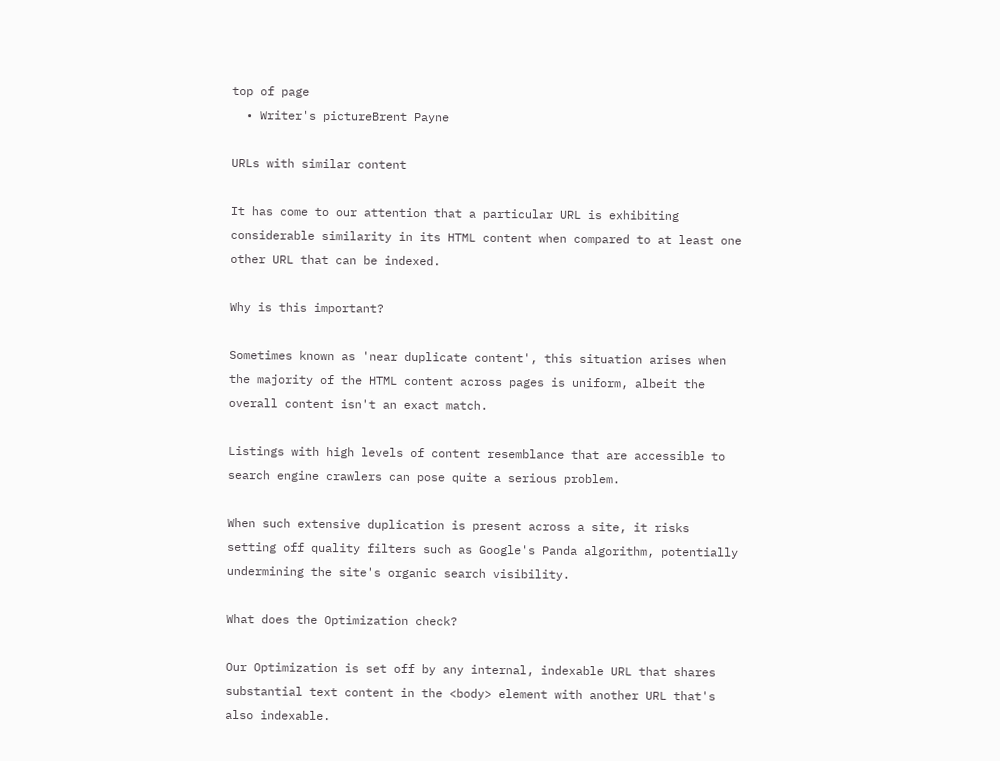top of page
  • Writer's pictureBrent Payne

URLs with similar content

It has come to our attention that a particular URL is exhibiting considerable similarity in its HTML content when compared to at least one other URL that can be indexed.

Why is this important?

Sometimes known as 'near duplicate content', this situation arises when the majority of the HTML content across pages is uniform, albeit the overall content isn't an exact match.

Listings with high levels of content resemblance that are accessible to search engine crawlers can pose quite a serious problem.

When such extensive duplication is present across a site, it risks setting off quality filters such as Google's Panda algorithm, potentially undermining the site's organic search visibility.

What does the Optimization check?

Our Optimization is set off by any internal, indexable URL that shares substantial text content in the <body> element with another URL that's also indexable.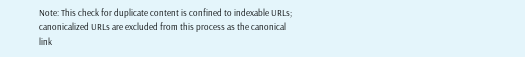Note: This check for duplicate content is confined to indexable URLs; canonicalized URLs are excluded from this process as the canonical link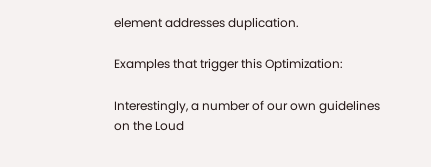element addresses duplication.

Examples that trigger this Optimization:

Interestingly, a number of our own guidelines on the Loud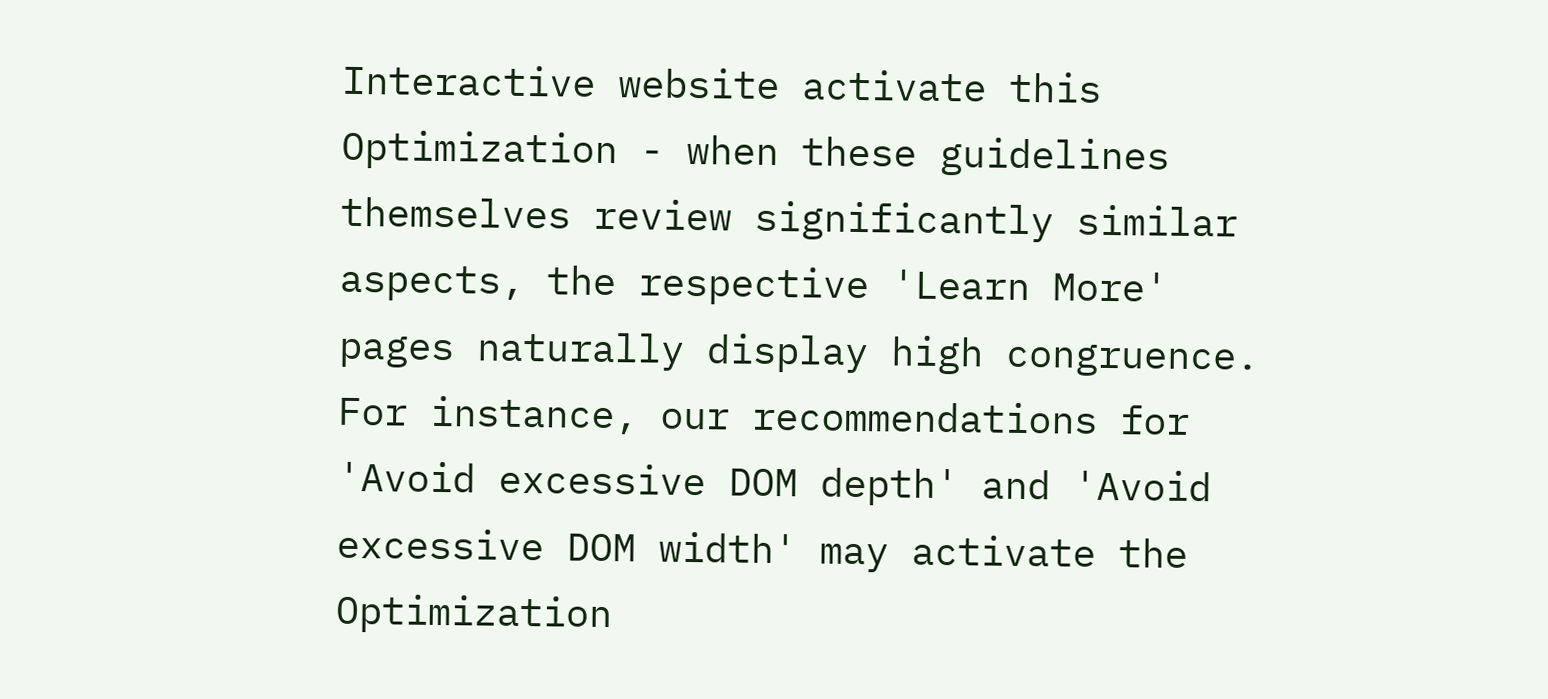Interactive website activate this Optimization - when these guidelines themselves review significantly similar aspects, the respective 'Learn More' pages naturally display high congruence. For instance, our recommendations for 'Avoid excessive DOM depth' and 'Avoid excessive DOM width' may activate the Optimization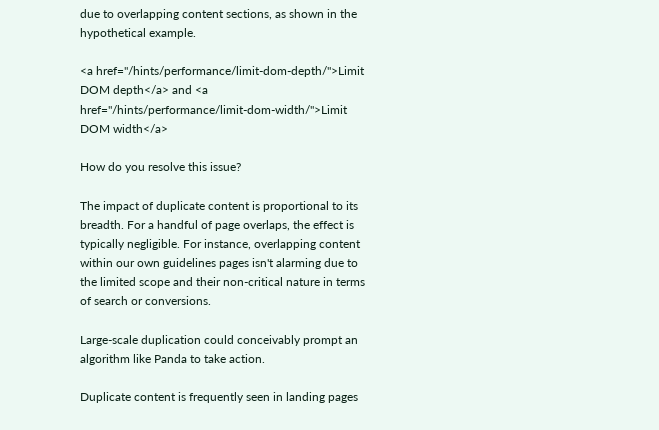due to overlapping content sections, as shown in the hypothetical example.

<a href="/hints/performance/limit-dom-depth/">Limit DOM depth</a> and <a href="/hints/performance/limit-dom-width/">Limit DOM width</a>

How do you resolve this issue?

The impact of duplicate content is proportional to its breadth. For a handful of page overlaps, the effect is typically negligible. For instance, overlapping content within our own guidelines pages isn't alarming due to the limited scope and their non-critical nature in terms of search or conversions.

Large-scale duplication could conceivably prompt an algorithm like Panda to take action.

Duplicate content is frequently seen in landing pages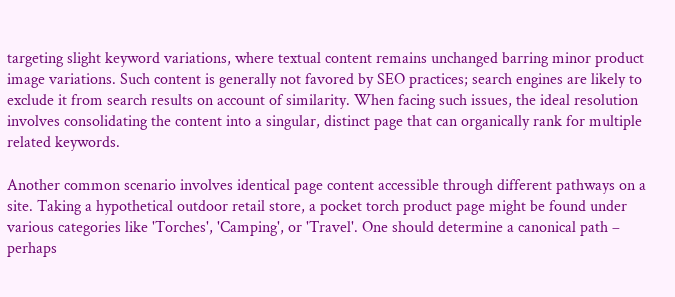targeting slight keyword variations, where textual content remains unchanged barring minor product image variations. Such content is generally not favored by SEO practices; search engines are likely to exclude it from search results on account of similarity. When facing such issues, the ideal resolution involves consolidating the content into a singular, distinct page that can organically rank for multiple related keywords.

Another common scenario involves identical page content accessible through different pathways on a site. Taking a hypothetical outdoor retail store, a pocket torch product page might be found under various categories like 'Torches', 'Camping', or 'Travel'. One should determine a canonical path – perhaps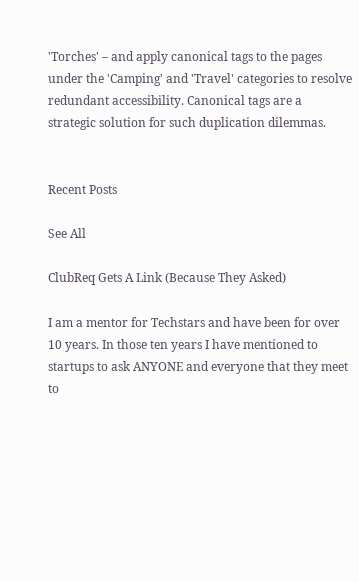'Torches' – and apply canonical tags to the pages under the 'Camping' and 'Travel' categories to resolve redundant accessibility. Canonical tags are a strategic solution for such duplication dilemmas.


Recent Posts

See All

ClubReq Gets A Link (Because They Asked)

I am a mentor for Techstars and have been for over 10 years. In those ten years I have mentioned to startups to ask ANYONE and everyone that they meet to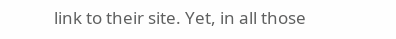link to their site. Yet, in all those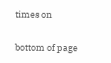times on


bottom of page